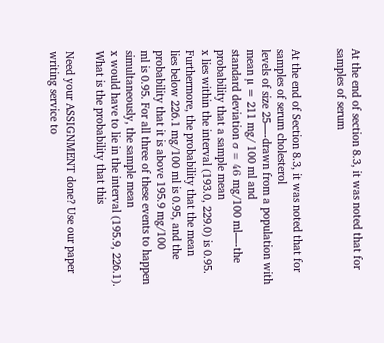At the end of section 8.3, it was noted that for samples of serum


At the end of Section 8.3, it was noted that for samples of serum cholesterol
levels of size 25—-drawn from a population with mean µ = 211 mg/ 100 ml and
standard deviation σ = 46 mg/100 ml—-the probability that a sample mean
x lies within the interval (193.0, 229.0) is 0.95. Furthermore, the probability that the mean
lies below 226.1 mg/100 ml is 0.95, and the probability that it is above 195.9 mg/100
ml is 0.95. For all three of these events to happen simultaneously, the sample mean
x would have to lie in the interval (195.9, 226.1). What is the probability that this

Need your ASSIGNMENT done? Use our paper writing service to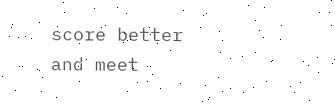score better and meet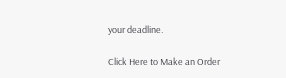your deadline.

Click Here to Make an Order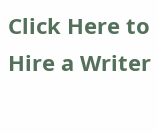Click Here to Hire a Writer